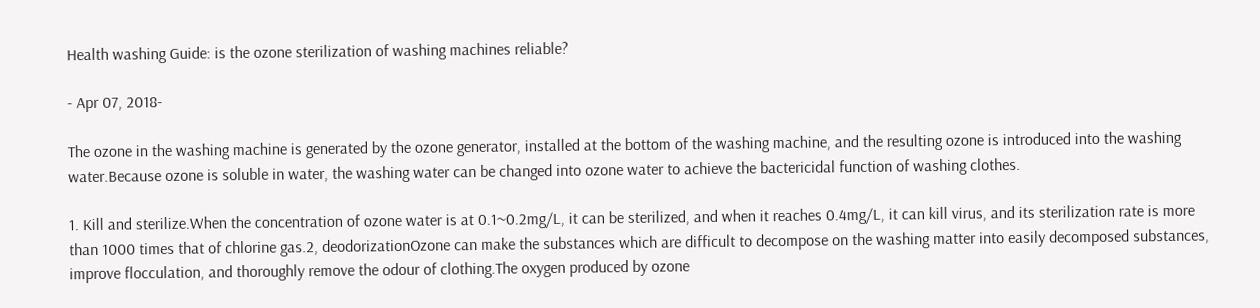Health washing Guide: is the ozone sterilization of washing machines reliable?

- Apr 07, 2018-

The ozone in the washing machine is generated by the ozone generator, installed at the bottom of the washing machine, and the resulting ozone is introduced into the washing water.Because ozone is soluble in water, the washing water can be changed into ozone water to achieve the bactericidal function of washing clothes.

1. Kill and sterilize.When the concentration of ozone water is at 0.1~0.2mg/L, it can be sterilized, and when it reaches 0.4mg/L, it can kill virus, and its sterilization rate is more than 1000 times that of chlorine gas.2, deodorizationOzone can make the substances which are difficult to decompose on the washing matter into easily decomposed substances, improve flocculation, and thoroughly remove the odour of clothing.The oxygen produced by ozone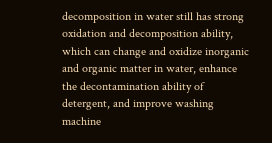decomposition in water still has strong oxidation and decomposition ability, which can change and oxidize inorganic and organic matter in water, enhance the decontamination ability of detergent, and improve washing machine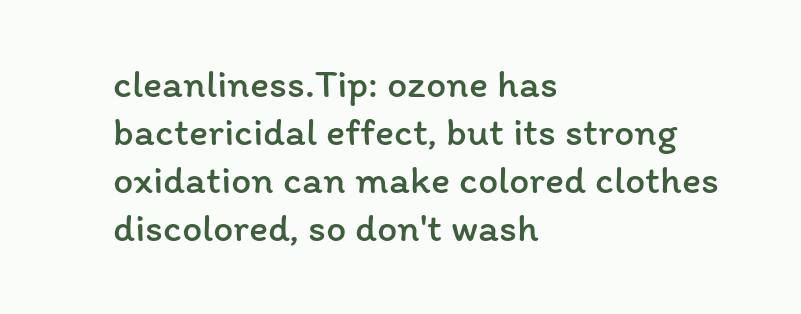cleanliness.Tip: ozone has bactericidal effect, but its strong oxidation can make colored clothes discolored, so don't wash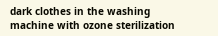dark clothes in the washing machine with ozone sterilization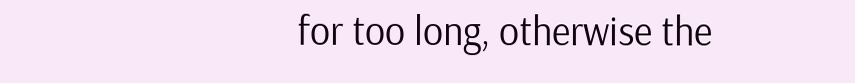for too long, otherwise the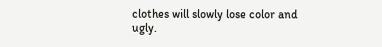clothes will slowly lose color and ugly.